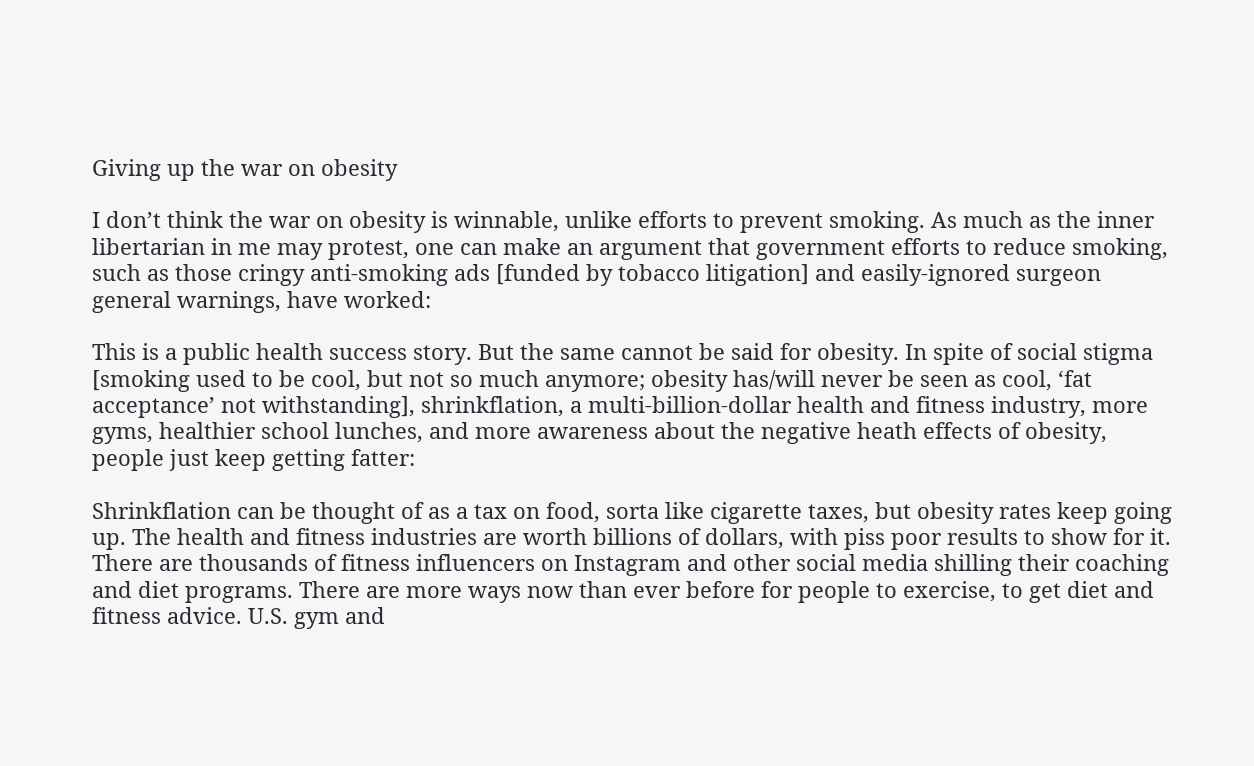Giving up the war on obesity

I don’t think the war on obesity is winnable, unlike efforts to prevent smoking. As much as the inner libertarian in me may protest, one can make an argument that government efforts to reduce smoking, such as those cringy anti-smoking ads [funded by tobacco litigation] and easily-ignored surgeon general warnings, have worked:

This is a public health success story. But the same cannot be said for obesity. In spite of social stigma [smoking used to be cool, but not so much anymore; obesity has/will never be seen as cool, ‘fat acceptance’ not withstanding], shrinkflation, a multi-billion-dollar health and fitness industry, more gyms, healthier school lunches, and more awareness about the negative heath effects of obesity, people just keep getting fatter:

Shrinkflation can be thought of as a tax on food, sorta like cigarette taxes, but obesity rates keep going up. The health and fitness industries are worth billions of dollars, with piss poor results to show for it. There are thousands of fitness influencers on Instagram and other social media shilling their coaching and diet programs. There are more ways now than ever before for people to exercise, to get diet and fitness advice. U.S. gym and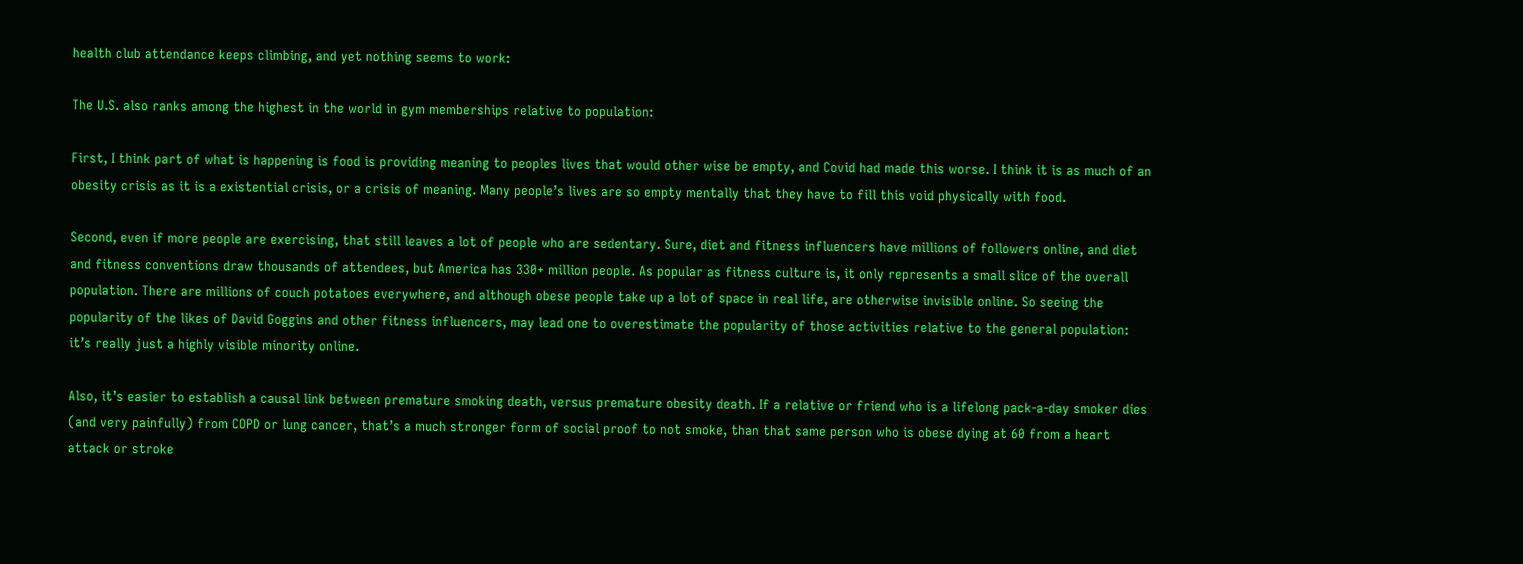health club attendance keeps climbing, and yet nothing seems to work:

The U.S. also ranks among the highest in the world in gym memberships relative to population:

First, I think part of what is happening is food is providing meaning to peoples lives that would other wise be empty, and Covid had made this worse. I think it is as much of an obesity crisis as it is a existential crisis, or a crisis of meaning. Many people’s lives are so empty mentally that they have to fill this void physically with food.

Second, even if more people are exercising, that still leaves a lot of people who are sedentary. Sure, diet and fitness influencers have millions of followers online, and diet and fitness conventions draw thousands of attendees, but America has 330+ million people. As popular as fitness culture is, it only represents a small slice of the overall population. There are millions of couch potatoes everywhere, and although obese people take up a lot of space in real life, are otherwise invisible online. So seeing the popularity of the likes of David Goggins and other fitness influencers, may lead one to overestimate the popularity of those activities relative to the general population: it’s really just a highly visible minority online.

Also, it’s easier to establish a causal link between premature smoking death, versus premature obesity death. If a relative or friend who is a lifelong pack-a-day smoker dies (and very painfully) from COPD or lung cancer, that’s a much stronger form of social proof to not smoke, than that same person who is obese dying at 60 from a heart attack or stroke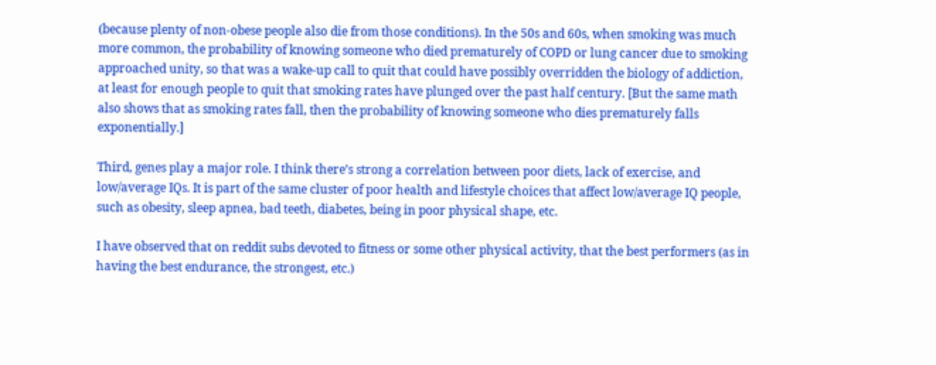(because plenty of non-obese people also die from those conditions). In the 50s and 60s, when smoking was much more common, the probability of knowing someone who died prematurely of COPD or lung cancer due to smoking approached unity, so that was a wake-up call to quit that could have possibly overridden the biology of addiction, at least for enough people to quit that smoking rates have plunged over the past half century. [But the same math also shows that as smoking rates fall, then the probability of knowing someone who dies prematurely falls exponentially.]

Third, genes play a major role. I think there’s strong a correlation between poor diets, lack of exercise, and low/average IQs. It is part of the same cluster of poor health and lifestyle choices that affect low/average IQ people, such as obesity, sleep apnea, bad teeth, diabetes, being in poor physical shape, etc.

I have observed that on reddit subs devoted to fitness or some other physical activity, that the best performers (as in having the best endurance, the strongest, etc.)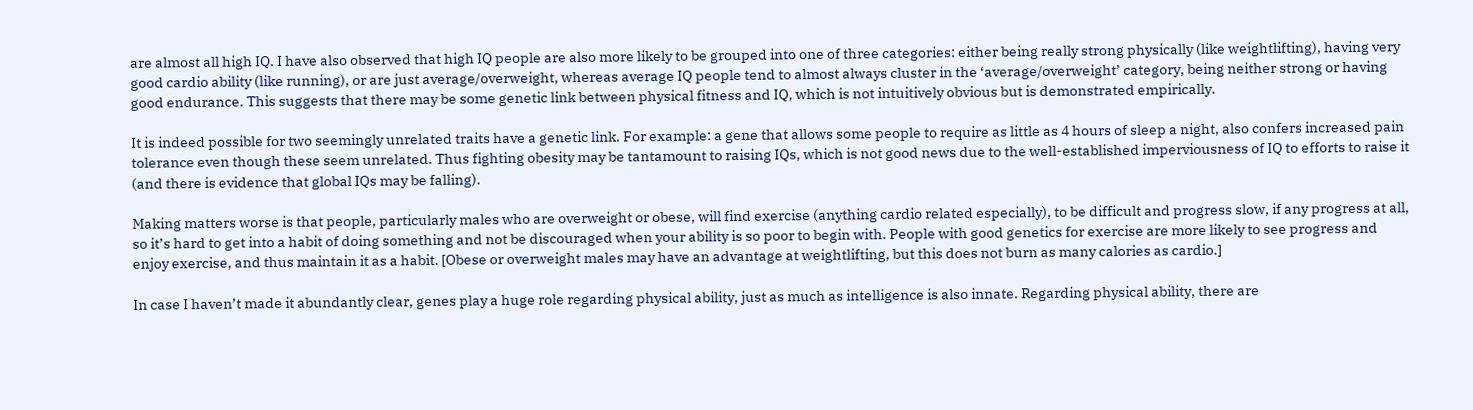are almost all high IQ. I have also observed that high IQ people are also more likely to be grouped into one of three categories: either being really strong physically (like weightlifting), having very good cardio ability (like running), or are just average/overweight, whereas average IQ people tend to almost always cluster in the ‘average/overweight’ category, being neither strong or having good endurance. This suggests that there may be some genetic link between physical fitness and IQ, which is not intuitively obvious but is demonstrated empirically.

It is indeed possible for two seemingly unrelated traits have a genetic link. For example: a gene that allows some people to require as little as 4 hours of sleep a night, also confers increased pain tolerance even though these seem unrelated. Thus fighting obesity may be tantamount to raising IQs, which is not good news due to the well-established imperviousness of IQ to efforts to raise it (and there is evidence that global IQs may be falling).

Making matters worse is that people, particularly males who are overweight or obese, will find exercise (anything cardio related especially), to be difficult and progress slow, if any progress at all, so it’s hard to get into a habit of doing something and not be discouraged when your ability is so poor to begin with. People with good genetics for exercise are more likely to see progress and enjoy exercise, and thus maintain it as a habit. [Obese or overweight males may have an advantage at weightlifting, but this does not burn as many calories as cardio.]

In case I haven’t made it abundantly clear, genes play a huge role regarding physical ability, just as much as intelligence is also innate. Regarding physical ability, there are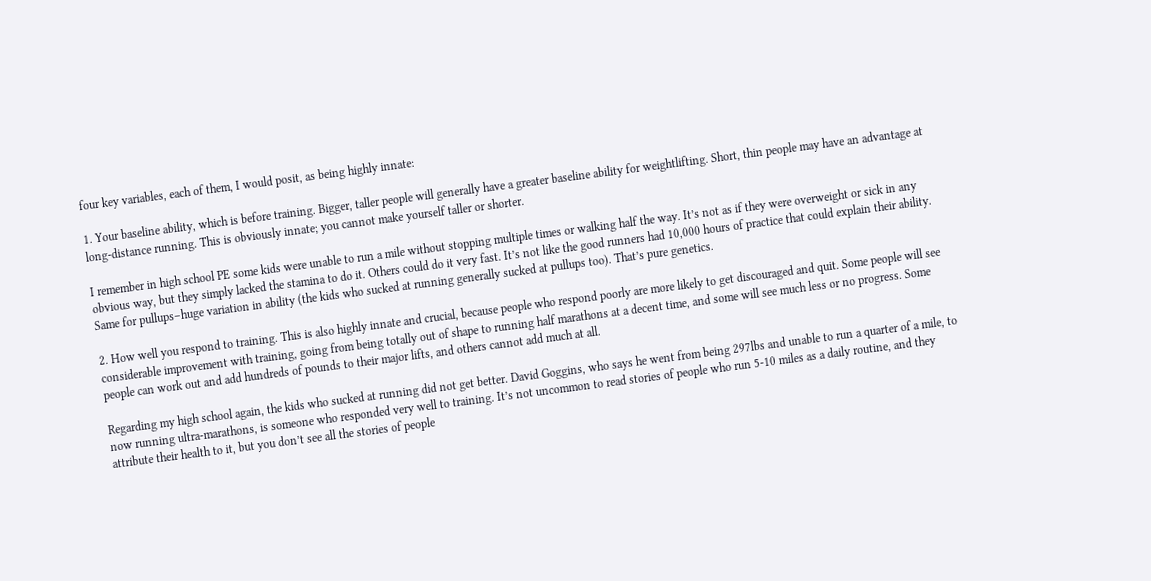four key variables, each of them, I would posit, as being highly innate:

1. Your baseline ability, which is before training. Bigger, taller people will generally have a greater baseline ability for weightlifting. Short, thin people may have an advantage at long-distance running. This is obviously innate; you cannot make yourself taller or shorter.

I remember in high school PE some kids were unable to run a mile without stopping multiple times or walking half the way. It’s not as if they were overweight or sick in any obvious way, but they simply lacked the stamina to do it. Others could do it very fast. It’s not like the good runners had 10,000 hours of practice that could explain their ability. Same for pullups–huge variation in ability (the kids who sucked at running generally sucked at pullups too). That’s pure genetics.

2. How well you respond to training. This is also highly innate and crucial, because people who respond poorly are more likely to get discouraged and quit. Some people will see considerable improvement with training, going from being totally out of shape to running half marathons at a decent time, and some will see much less or no progress. Some people can work out and add hundreds of pounds to their major lifts, and others cannot add much at all.

Regarding my high school again, the kids who sucked at running did not get better. David Goggins, who says he went from being 297lbs and unable to run a quarter of a mile, to now running ultra-marathons, is someone who responded very well to training. It’s not uncommon to read stories of people who run 5-10 miles as a daily routine, and they attribute their health to it, but you don’t see all the stories of people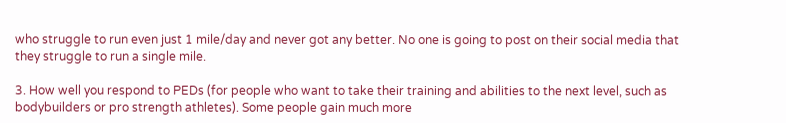who struggle to run even just 1 mile/day and never got any better. No one is going to post on their social media that they struggle to run a single mile.

3. How well you respond to PEDs (for people who want to take their training and abilities to the next level, such as bodybuilders or pro strength athletes). Some people gain much more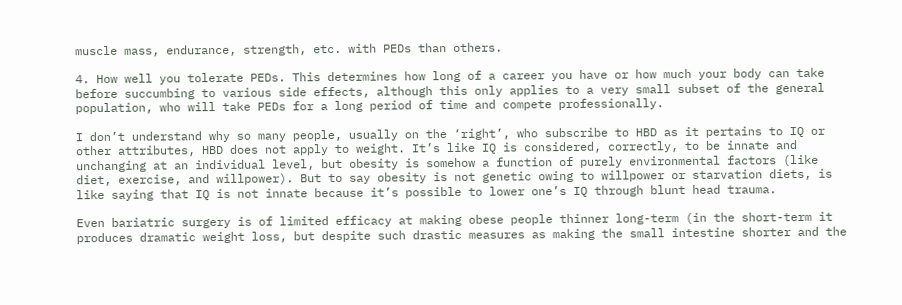muscle mass, endurance, strength, etc. with PEDs than others.

4. How well you tolerate PEDs. This determines how long of a career you have or how much your body can take before succumbing to various side effects, although this only applies to a very small subset of the general population, who will take PEDs for a long period of time and compete professionally.

I don’t understand why so many people, usually on the ‘right’, who subscribe to HBD as it pertains to IQ or other attributes, HBD does not apply to weight. It’s like IQ is considered, correctly, to be innate and unchanging at an individual level, but obesity is somehow a function of purely environmental factors (like diet, exercise, and willpower). But to say obesity is not genetic owing to willpower or starvation diets, is like saying that IQ is not innate because it’s possible to lower one’s IQ through blunt head trauma.

Even bariatric surgery is of limited efficacy at making obese people thinner long-term (in the short-term it produces dramatic weight loss, but despite such drastic measures as making the small intestine shorter and the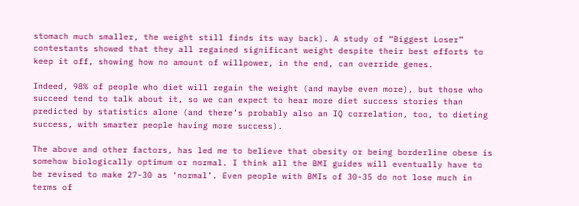stomach much smaller, the weight still finds its way back). A study of “Biggest Loser” contestants showed that they all regained significant weight despite their best efforts to keep it off, showing how no amount of willpower, in the end, can override genes.

Indeed, 98% of people who diet will regain the weight (and maybe even more), but those who succeed tend to talk about it, so we can expect to hear more diet success stories than predicted by statistics alone (and there’s probably also an IQ correlation, too, to dieting success, with smarter people having more success).

The above and other factors, has led me to believe that obesity or being borderline obese is somehow biologically optimum or normal. I think all the BMI guides will eventually have to be revised to make 27-30 as ‘normal’. Even people with BMIs of 30-35 do not lose much in terms of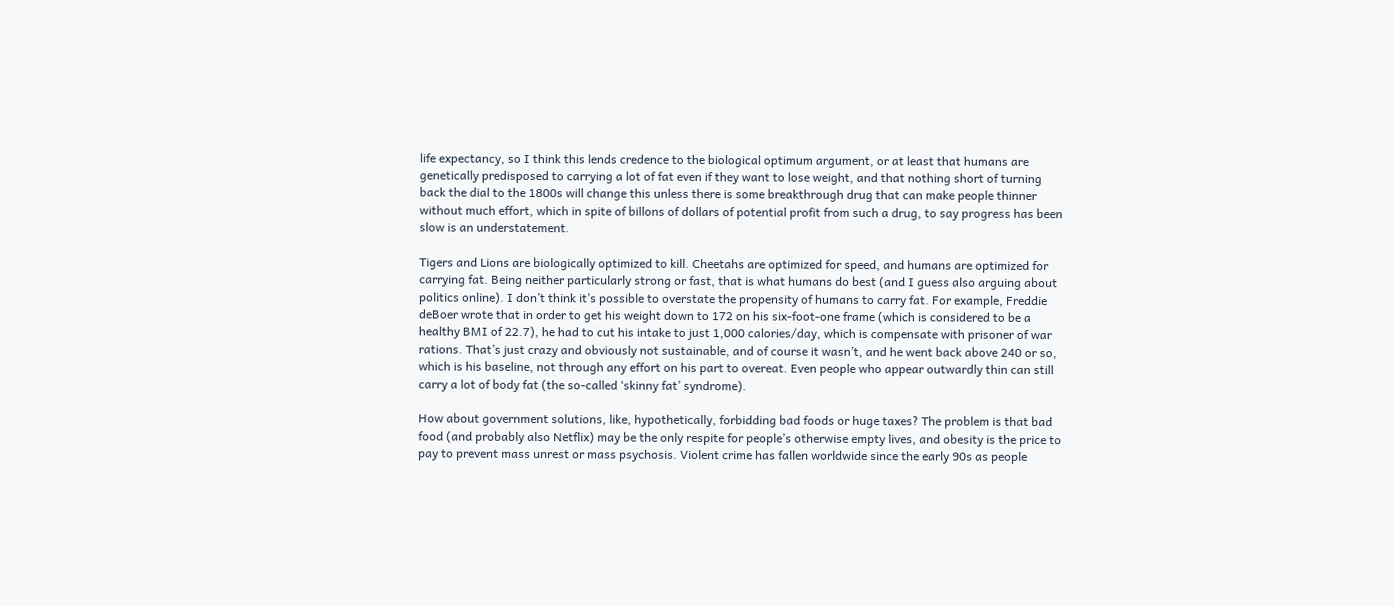life expectancy, so I think this lends credence to the biological optimum argument, or at least that humans are genetically predisposed to carrying a lot of fat even if they want to lose weight, and that nothing short of turning back the dial to the 1800s will change this unless there is some breakthrough drug that can make people thinner without much effort, which in spite of billons of dollars of potential profit from such a drug, to say progress has been slow is an understatement.

Tigers and Lions are biologically optimized to kill. Cheetahs are optimized for speed, and humans are optimized for carrying fat. Being neither particularly strong or fast, that is what humans do best (and I guess also arguing about politics online). I don’t think it’s possible to overstate the propensity of humans to carry fat. For example, Freddie deBoer wrote that in order to get his weight down to 172 on his six-foot-one frame (which is considered to be a healthy BMI of 22.7), he had to cut his intake to just 1,000 calories/day, which is compensate with prisoner of war rations. That’s just crazy and obviously not sustainable, and of course it wasn’t, and he went back above 240 or so, which is his baseline, not through any effort on his part to overeat. Even people who appear outwardly thin can still carry a lot of body fat (the so-called ‘skinny fat’ syndrome).

How about government solutions, like, hypothetically, forbidding bad foods or huge taxes? The problem is that bad food (and probably also Netflix) may be the only respite for people’s otherwise empty lives, and obesity is the price to pay to prevent mass unrest or mass psychosis. Violent crime has fallen worldwide since the early 90s as people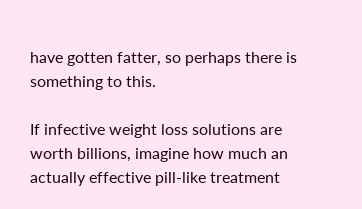have gotten fatter, so perhaps there is something to this.

If infective weight loss solutions are worth billions, imagine how much an actually effective pill-like treatment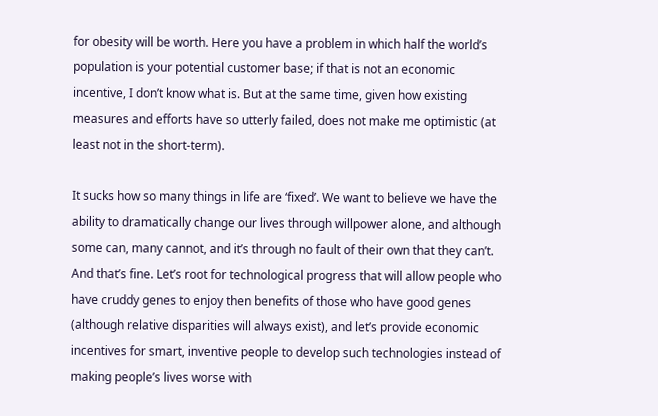for obesity will be worth. Here you have a problem in which half the world’s population is your potential customer base; if that is not an economic incentive, I don’t know what is. But at the same time, given how existing measures and efforts have so utterly failed, does not make me optimistic (at least not in the short-term).

It sucks how so many things in life are ‘fixed’. We want to believe we have the ability to dramatically change our lives through willpower alone, and although some can, many cannot, and it’s through no fault of their own that they can’t. And that’s fine. Let’s root for technological progress that will allow people who have cruddy genes to enjoy then benefits of those who have good genes (although relative disparities will always exist), and let’s provide economic incentives for smart, inventive people to develop such technologies instead of making people’s lives worse with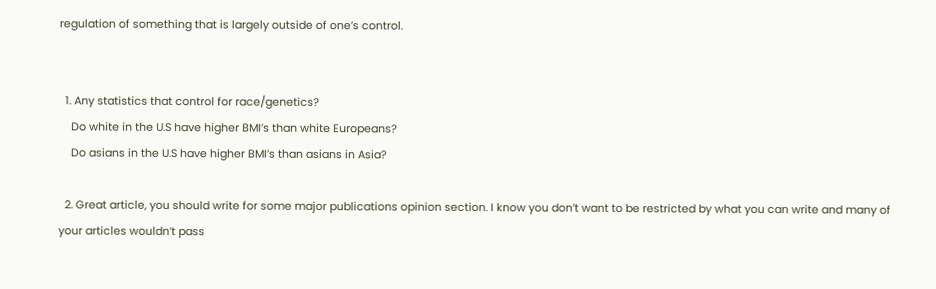regulation of something that is largely outside of one’s control.


  1. Any statistics that control for race/genetics?
    Do white in the U.S have higher BMI’s than white Europeans?
    Do asians in the U.S have higher BMI’s than asians in Asia?

  2. Great article, you should write for some major publications opinion section. I know you don’t want to be restricted by what you can write and many of your articles wouldn’t pass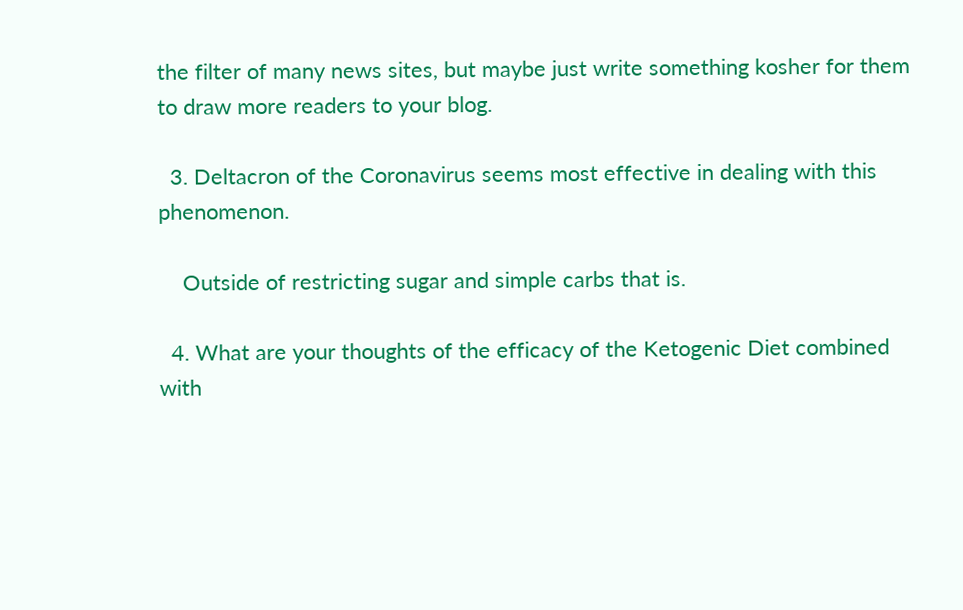the filter of many news sites, but maybe just write something kosher for them to draw more readers to your blog.

  3. Deltacron of the Coronavirus seems most effective in dealing with this phenomenon.

    Outside of restricting sugar and simple carbs that is.

  4. What are your thoughts of the efficacy of the Ketogenic Diet combined with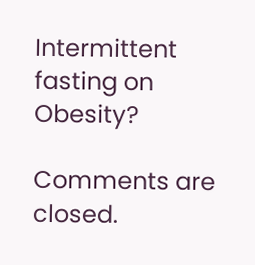Intermittent fasting on Obesity?

Comments are closed.